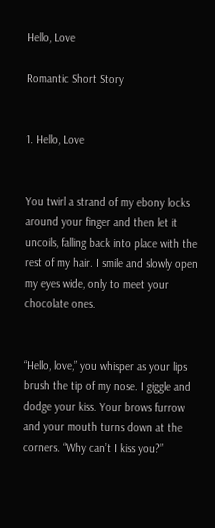Hello, Love

Romantic Short Story


1. Hello, Love


You twirl a strand of my ebony locks around your finger and then let it uncoils, falling back into place with the rest of my hair. I smile and slowly open my eyes wide, only to meet your chocolate ones.


“Hello, love,” you whisper as your lips brush the tip of my nose. I giggle and dodge your kiss. Your brows furrow and your mouth turns down at the corners. “Why can’t I kiss you?”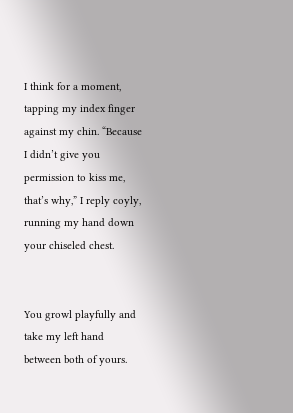I think for a moment, tapping my index finger against my chin. “Because I didn’t give you permission to kiss me, that’s why,” I reply coyly, running my hand down your chiseled chest.


You growl playfully and take my left hand between both of yours.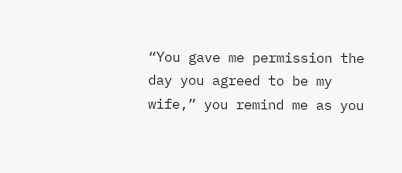“You gave me permission the day you agreed to be my wife,” you remind me as you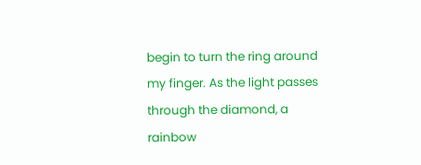begin to turn the ring around my finger. As the light passes through the diamond, a rainbow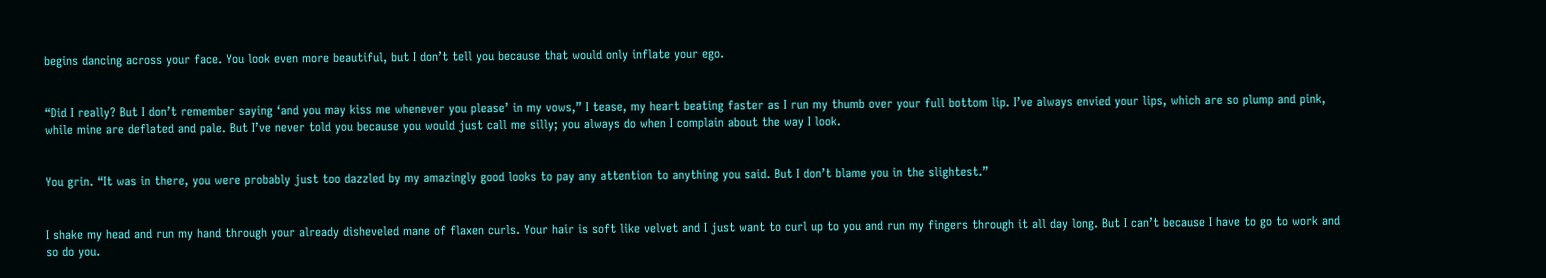begins dancing across your face. You look even more beautiful, but I don’t tell you because that would only inflate your ego.


“Did I really? But I don’t remember saying ‘and you may kiss me whenever you please’ in my vows,” I tease, my heart beating faster as I run my thumb over your full bottom lip. I’ve always envied your lips, which are so plump and pink, while mine are deflated and pale. But I’ve never told you because you would just call me silly; you always do when I complain about the way I look.


You grin. “It was in there, you were probably just too dazzled by my amazingly good looks to pay any attention to anything you said. But I don’t blame you in the slightest.”


I shake my head and run my hand through your already disheveled mane of flaxen curls. Your hair is soft like velvet and I just want to curl up to you and run my fingers through it all day long. But I can’t because I have to go to work and so do you.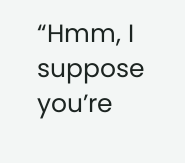“Hmm, I suppose you’re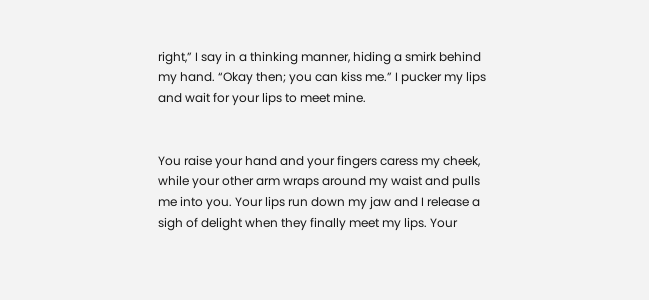right,” I say in a thinking manner, hiding a smirk behind my hand. “Okay then; you can kiss me.” I pucker my lips and wait for your lips to meet mine.


You raise your hand and your fingers caress my cheek, while your other arm wraps around my waist and pulls me into you. Your lips run down my jaw and I release a sigh of delight when they finally meet my lips. Your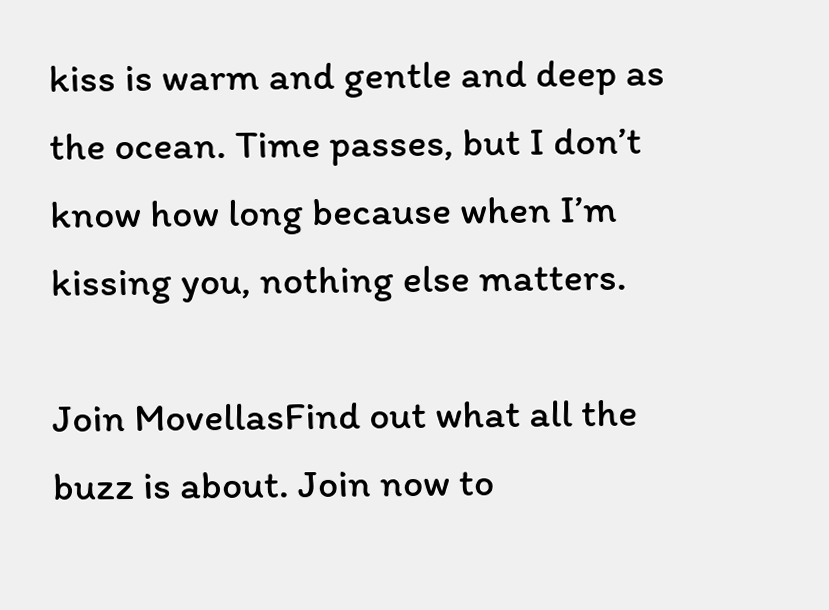kiss is warm and gentle and deep as the ocean. Time passes, but I don’t know how long because when I’m kissing you, nothing else matters.

Join MovellasFind out what all the buzz is about. Join now to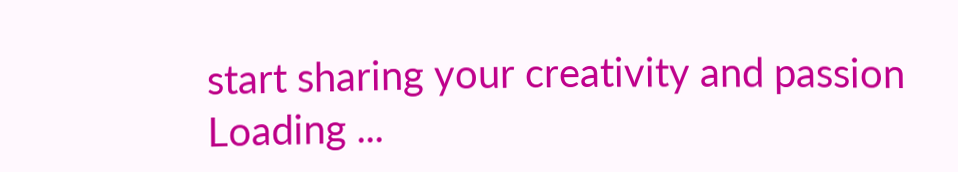start sharing your creativity and passion
Loading ...